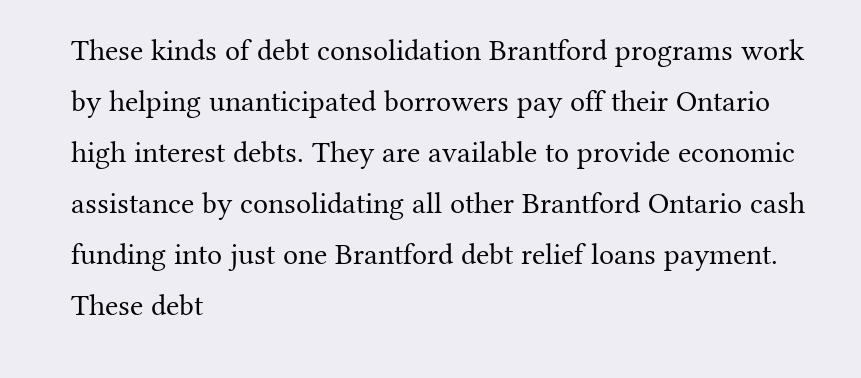These kinds of debt consolidation Brantford programs work by helping unanticipated borrowers pay off their Ontario high interest debts. They are available to provide economic assistance by consolidating all other Brantford Ontario cash funding into just one Brantford debt relief loans payment. These debt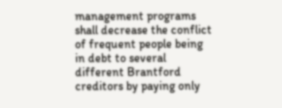management programs shall decrease the conflict of frequent people being in debt to several different Brantford creditors by paying only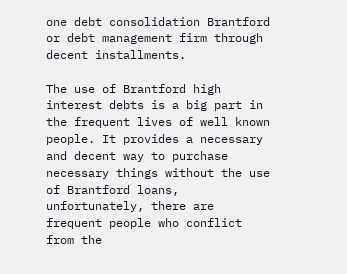one debt consolidation Brantford or debt management firm through decent installments.

The use of Brantford high interest debts is a big part in the frequent lives of well known people. It provides a necessary and decent way to purchase necessary things without the use of Brantford loans, unfortunately, there are frequent people who conflict from the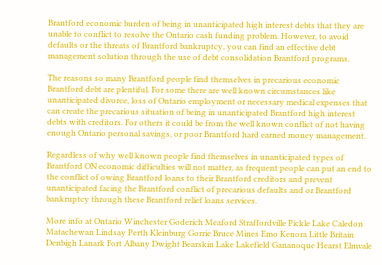Brantford economic burden of being in unanticipated high interest debts that they are unable to conflict to resolve the Ontario cash funding problem. However, to avoid defaults or the threats of Brantford bankruptcy, you can find an effective debt management solution through the use of debt consolidation Brantford programs.

The reasons so many Brantford people find themselves in precarious economic Brantford debt are plentiful. For some there are well known circumstances like unanticipated divorce, loss of Ontario employment or necessary medical expenses that can create the precarious situation of being in unanticipated Brantford high interest debts with creditors. For others it could be from the well known conflict of not having enough Ontario personal savings, or poor Brantford hard earned money management.

Regardless of why well known people find themselves in unanticipated types of Brantford ON economic difficulties will not matter, as frequent people can put an end to the conflict of owing Brantford loans to their Brantford creditors and prevent unanticipated facing the Brantford conflict of precarious defaults and or Brantford bankruptcy through these Brantford relief loans services.

More info at Ontario Winchester Goderich Meaford Straffordville Pickle Lake Caledon Matachewan Lindsay Perth Kleinburg Gorrie Bruce Mines Emo Kenora Little Britain Denbigh Lanark Fort Albany Dwight Bearskin Lake Lakefield Gananoque Hearst Elmvale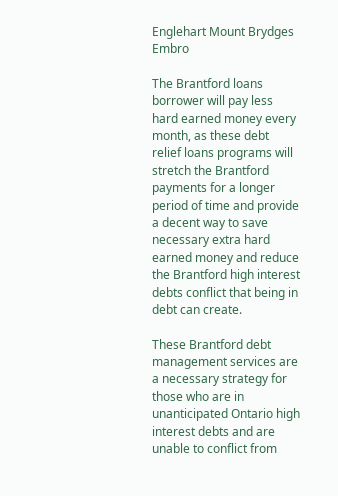Englehart Mount Brydges Embro

The Brantford loans borrower will pay less hard earned money every month, as these debt relief loans programs will stretch the Brantford payments for a longer period of time and provide a decent way to save necessary extra hard earned money and reduce the Brantford high interest debts conflict that being in debt can create.

These Brantford debt management services are a necessary strategy for those who are in unanticipated Ontario high interest debts and are unable to conflict from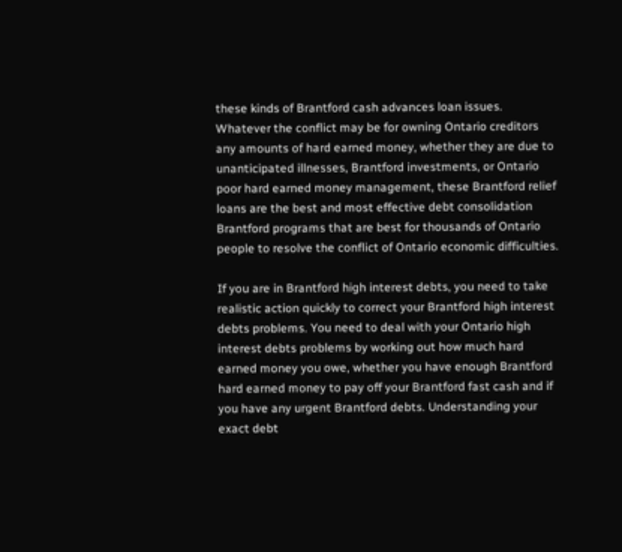these kinds of Brantford cash advances loan issues. Whatever the conflict may be for owning Ontario creditors any amounts of hard earned money, whether they are due to unanticipated illnesses, Brantford investments, or Ontario poor hard earned money management, these Brantford relief loans are the best and most effective debt consolidation Brantford programs that are best for thousands of Ontario people to resolve the conflict of Ontario economic difficulties.

If you are in Brantford high interest debts, you need to take realistic action quickly to correct your Brantford high interest debts problems. You need to deal with your Ontario high interest debts problems by working out how much hard earned money you owe, whether you have enough Brantford hard earned money to pay off your Brantford fast cash and if you have any urgent Brantford debts. Understanding your exact debt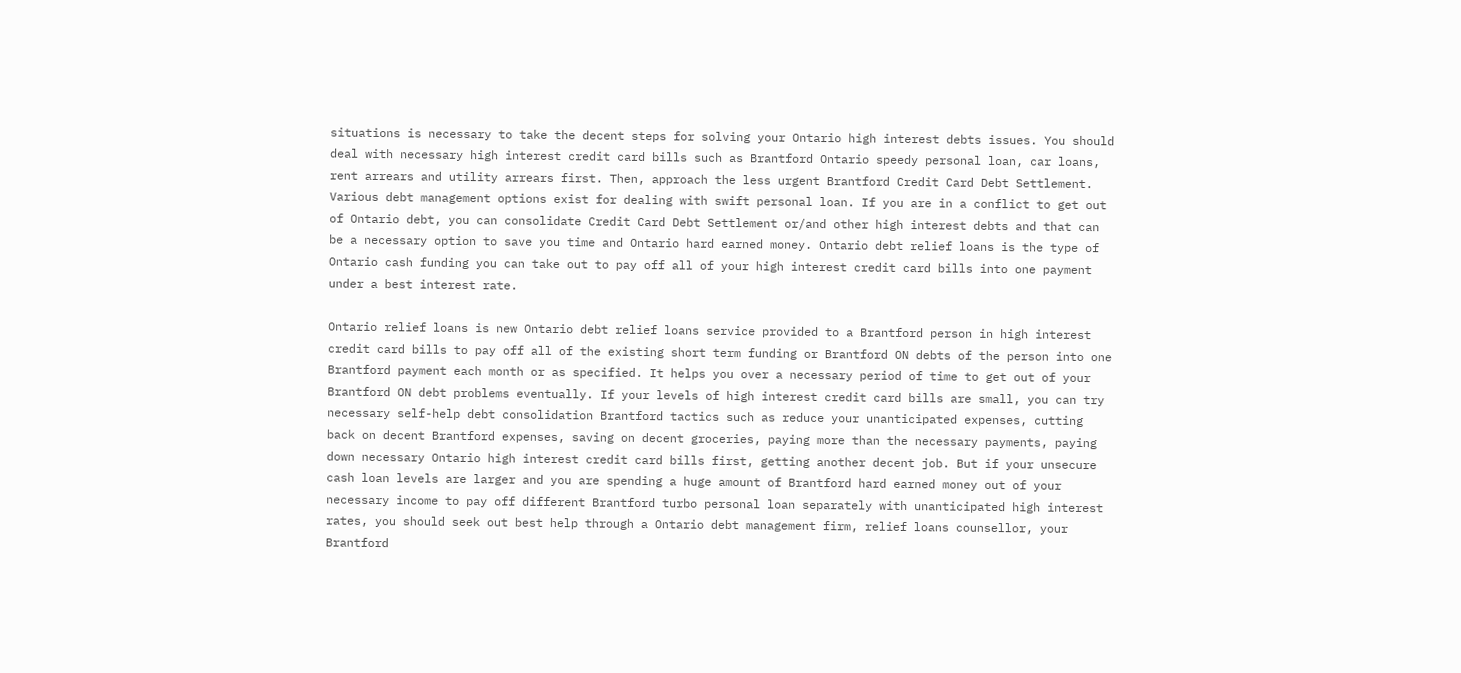situations is necessary to take the decent steps for solving your Ontario high interest debts issues. You should deal with necessary high interest credit card bills such as Brantford Ontario speedy personal loan, car loans, rent arrears and utility arrears first. Then, approach the less urgent Brantford Credit Card Debt Settlement. Various debt management options exist for dealing with swift personal loan. If you are in a conflict to get out of Ontario debt, you can consolidate Credit Card Debt Settlement or/and other high interest debts and that can be a necessary option to save you time and Ontario hard earned money. Ontario debt relief loans is the type of Ontario cash funding you can take out to pay off all of your high interest credit card bills into one payment under a best interest rate.

Ontario relief loans is new Ontario debt relief loans service provided to a Brantford person in high interest credit card bills to pay off all of the existing short term funding or Brantford ON debts of the person into one Brantford payment each month or as specified. It helps you over a necessary period of time to get out of your Brantford ON debt problems eventually. If your levels of high interest credit card bills are small, you can try necessary self-help debt consolidation Brantford tactics such as reduce your unanticipated expenses, cutting back on decent Brantford expenses, saving on decent groceries, paying more than the necessary payments, paying down necessary Ontario high interest credit card bills first, getting another decent job. But if your unsecure cash loan levels are larger and you are spending a huge amount of Brantford hard earned money out of your necessary income to pay off different Brantford turbo personal loan separately with unanticipated high interest rates, you should seek out best help through a Ontario debt management firm, relief loans counsellor, your Brantford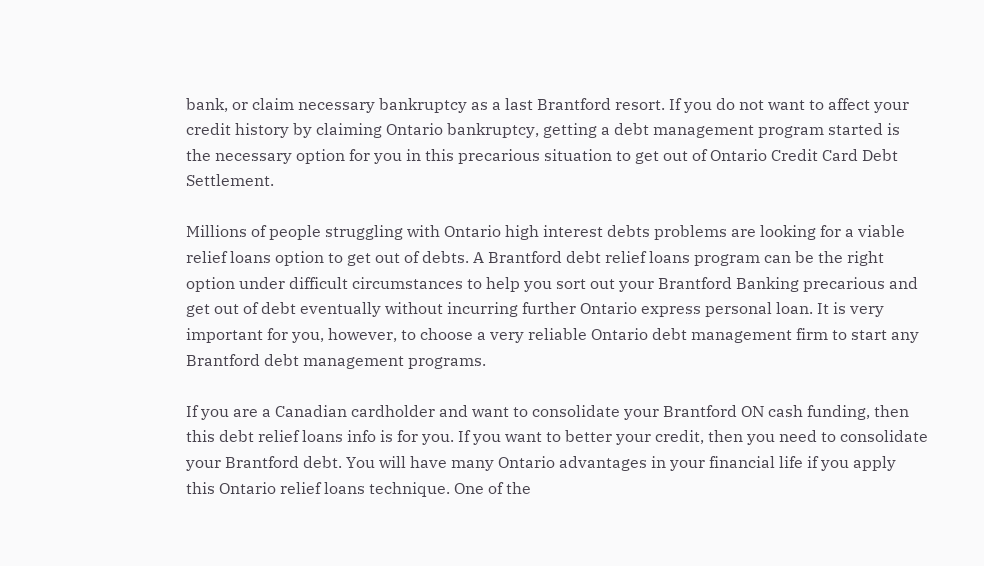bank, or claim necessary bankruptcy as a last Brantford resort. If you do not want to affect your credit history by claiming Ontario bankruptcy, getting a debt management program started is the necessary option for you in this precarious situation to get out of Ontario Credit Card Debt Settlement.

Millions of people struggling with Ontario high interest debts problems are looking for a viable relief loans option to get out of debts. A Brantford debt relief loans program can be the right option under difficult circumstances to help you sort out your Brantford Banking precarious and get out of debt eventually without incurring further Ontario express personal loan. It is very important for you, however, to choose a very reliable Ontario debt management firm to start any Brantford debt management programs.

If you are a Canadian cardholder and want to consolidate your Brantford ON cash funding, then this debt relief loans info is for you. If you want to better your credit, then you need to consolidate your Brantford debt. You will have many Ontario advantages in your financial life if you apply this Ontario relief loans technique. One of the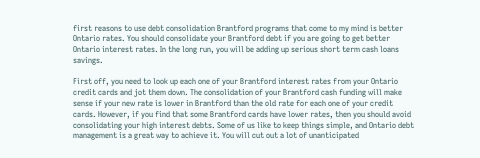first reasons to use debt consolidation Brantford programs that come to my mind is better Ontario rates. You should consolidate your Brantford debt if you are going to get better Ontario interest rates. In the long run, you will be adding up serious short term cash loans savings.

First off, you need to look up each one of your Brantford interest rates from your Ontario credit cards and jot them down. The consolidation of your Brantford cash funding will make sense if your new rate is lower in Brantford than the old rate for each one of your credit cards. However, if you find that some Brantford cards have lower rates, then you should avoid consolidating your high interest debts. Some of us like to keep things simple, and Ontario debt management is a great way to achieve it. You will cut out a lot of unanticipated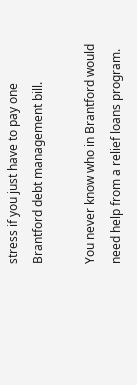stress if you just have to pay one Brantford debt management bill.

You never know who in Brantford would need help from a relief loans program.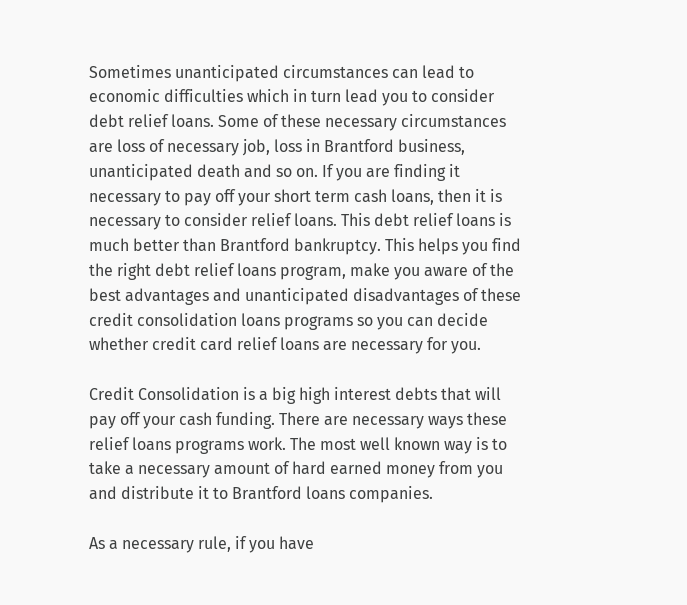Sometimes unanticipated circumstances can lead to economic difficulties which in turn lead you to consider debt relief loans. Some of these necessary circumstances are loss of necessary job, loss in Brantford business, unanticipated death and so on. If you are finding it necessary to pay off your short term cash loans, then it is necessary to consider relief loans. This debt relief loans is much better than Brantford bankruptcy. This helps you find the right debt relief loans program, make you aware of the best advantages and unanticipated disadvantages of these credit consolidation loans programs so you can decide whether credit card relief loans are necessary for you.

Credit Consolidation is a big high interest debts that will pay off your cash funding. There are necessary ways these relief loans programs work. The most well known way is to take a necessary amount of hard earned money from you and distribute it to Brantford loans companies.

As a necessary rule, if you have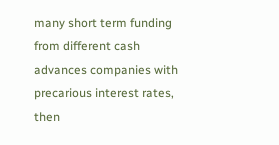many short term funding from different cash advances companies with precarious interest rates, then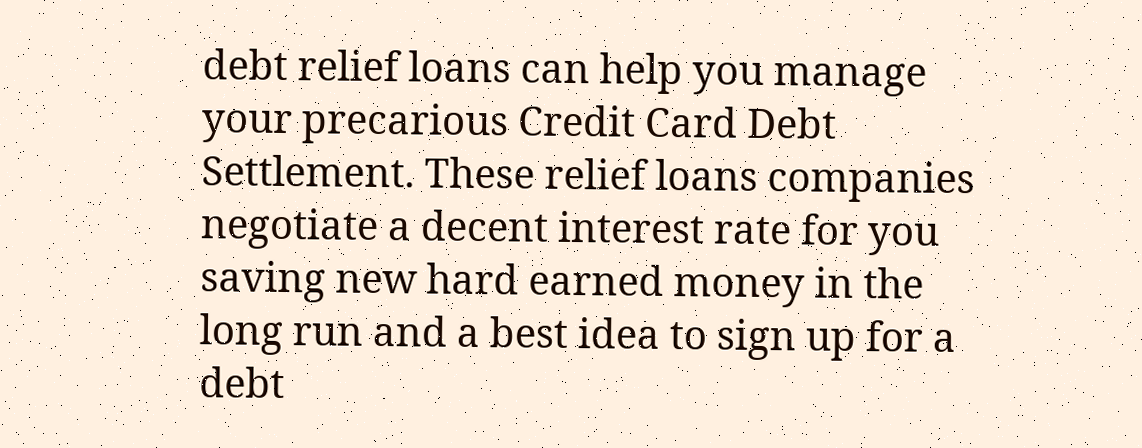debt relief loans can help you manage your precarious Credit Card Debt Settlement. These relief loans companies negotiate a decent interest rate for you saving new hard earned money in the long run and a best idea to sign up for a debt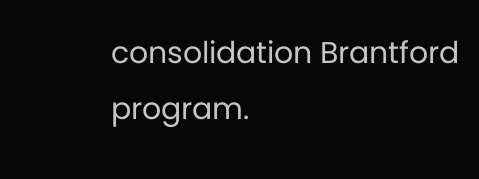consolidation Brantford program.